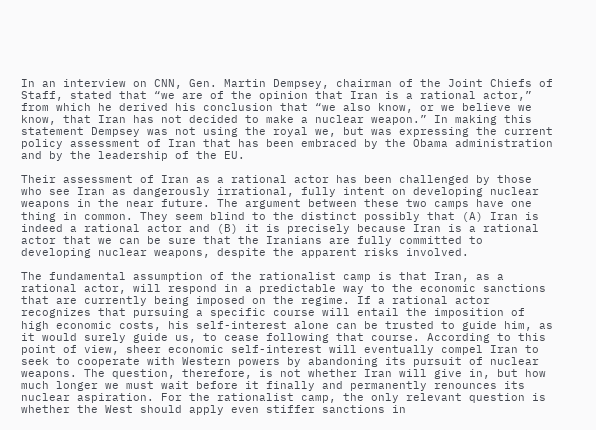In an interview on CNN, Gen. Martin Dempsey, chairman of the Joint Chiefs of Staff, stated that “we are of the opinion that Iran is a rational actor,” from which he derived his conclusion that “we also know, or we believe we know, that Iran has not decided to make a nuclear weapon.” In making this statement Dempsey was not using the royal we, but was expressing the current policy assessment of Iran that has been embraced by the Obama administration and by the leadership of the EU.

Their assessment of Iran as a rational actor has been challenged by those who see Iran as dangerously irrational, fully intent on developing nuclear weapons in the near future. The argument between these two camps have one thing in common. They seem blind to the distinct possibly that (A) Iran is indeed a rational actor and (B) it is precisely because Iran is a rational actor that we can be sure that the Iranians are fully committed to developing nuclear weapons, despite the apparent risks involved.

The fundamental assumption of the rationalist camp is that Iran, as a rational actor, will respond in a predictable way to the economic sanctions that are currently being imposed on the regime. If a rational actor recognizes that pursuing a specific course will entail the imposition of high economic costs, his self-interest alone can be trusted to guide him, as it would surely guide us, to cease following that course. According to this point of view, sheer economic self-interest will eventually compel Iran to seek to cooperate with Western powers by abandoning its pursuit of nuclear weapons. The question, therefore, is not whether Iran will give in, but how much longer we must wait before it finally and permanently renounces its nuclear aspiration. For the rationalist camp, the only relevant question is whether the West should apply even stiffer sanctions in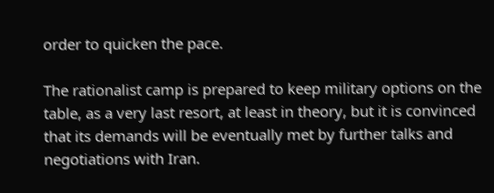order to quicken the pace.

The rationalist camp is prepared to keep military options on the table, as a very last resort, at least in theory, but it is convinced that its demands will be eventually met by further talks and negotiations with Iran.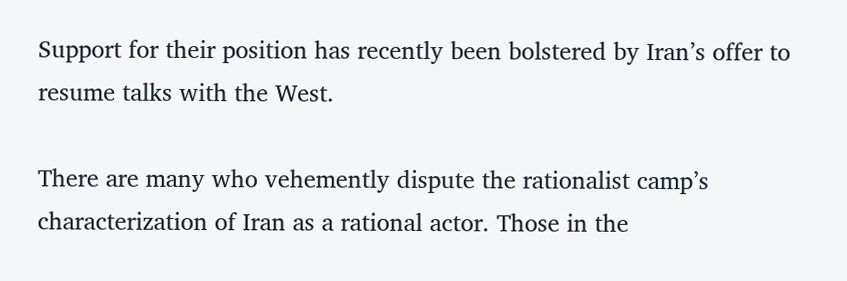Support for their position has recently been bolstered by Iran’s offer to resume talks with the West.

There are many who vehemently dispute the rationalist camp’s characterization of Iran as a rational actor. Those in the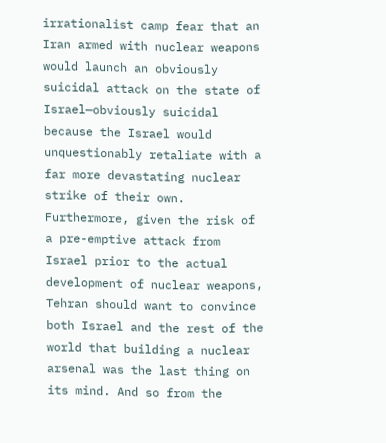irrationalist camp fear that an Iran armed with nuclear weapons would launch an obviously suicidal attack on the state of Israel—obviously suicidal because the Israel would unquestionably retaliate with a far more devastating nuclear strike of their own. Furthermore, given the risk of a pre-emptive attack from Israel prior to the actual development of nuclear weapons, Tehran should want to convince both Israel and the rest of the world that building a nuclear arsenal was the last thing on its mind. And so from the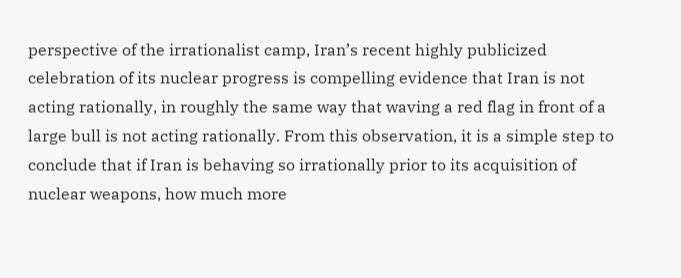perspective of the irrationalist camp, Iran’s recent highly publicized celebration of its nuclear progress is compelling evidence that Iran is not acting rationally, in roughly the same way that waving a red flag in front of a large bull is not acting rationally. From this observation, it is a simple step to conclude that if Iran is behaving so irrationally prior to its acquisition of nuclear weapons, how much more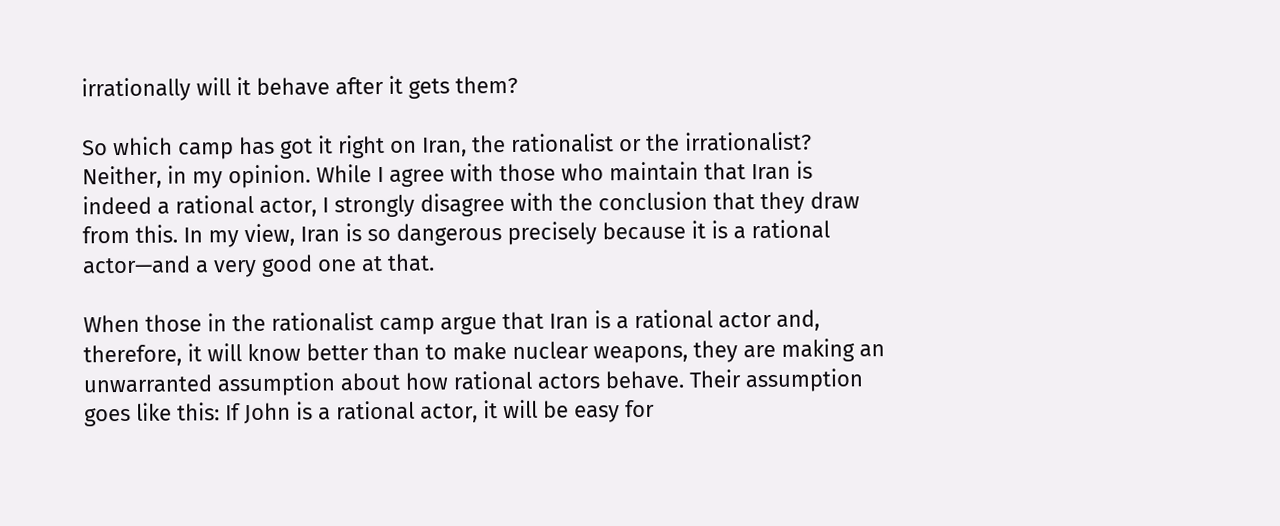irrationally will it behave after it gets them?

So which camp has got it right on Iran, the rationalist or the irrationalist? Neither, in my opinion. While I agree with those who maintain that Iran is indeed a rational actor, I strongly disagree with the conclusion that they draw from this. In my view, Iran is so dangerous precisely because it is a rational actor—and a very good one at that.

When those in the rationalist camp argue that Iran is a rational actor and, therefore, it will know better than to make nuclear weapons, they are making an unwarranted assumption about how rational actors behave. Their assumption goes like this: If John is a rational actor, it will be easy for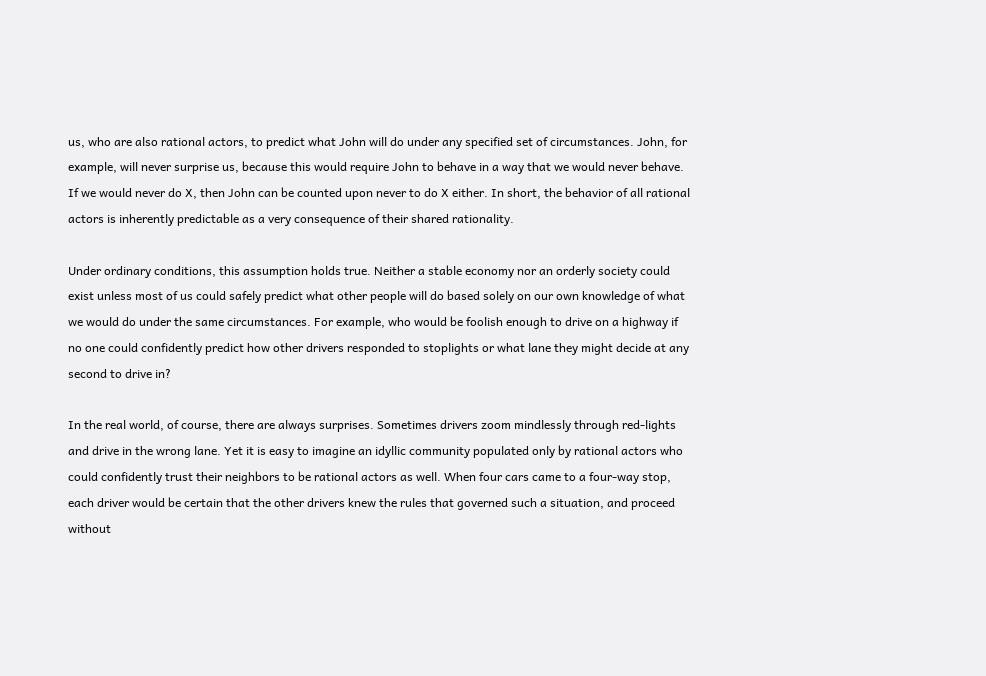us, who are also rational actors, to predict what John will do under any specified set of circumstances. John, for example, will never surprise us, because this would require John to behave in a way that we would never behave. If we would never do X, then John can be counted upon never to do X either. In short, the behavior of all rational actors is inherently predictable as a very consequence of their shared rationality.

Under ordinary conditions, this assumption holds true. Neither a stable economy nor an orderly society could exist unless most of us could safely predict what other people will do based solely on our own knowledge of what we would do under the same circumstances. For example, who would be foolish enough to drive on a highway if no one could confidently predict how other drivers responded to stoplights or what lane they might decide at any second to drive in?

In the real world, of course, there are always surprises. Sometimes drivers zoom mindlessly through red-lights and drive in the wrong lane. Yet it is easy to imagine an idyllic community populated only by rational actors who could confidently trust their neighbors to be rational actors as well. When four cars came to a four-way stop, each driver would be certain that the other drivers knew the rules that governed such a situation, and proceed without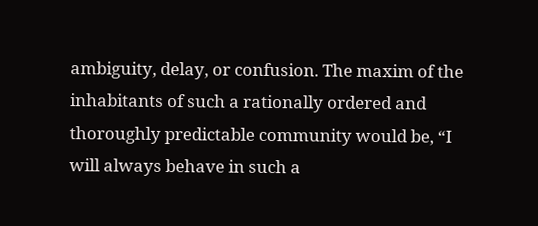ambiguity, delay, or confusion. The maxim of the inhabitants of such a rationally ordered and thoroughly predictable community would be, “I will always behave in such a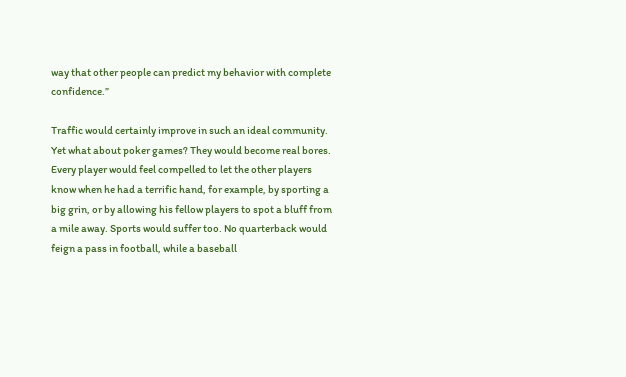way that other people can predict my behavior with complete confidence.”

Traffic would certainly improve in such an ideal community. Yet what about poker games? They would become real bores. Every player would feel compelled to let the other players know when he had a terrific hand, for example, by sporting a big grin, or by allowing his fellow players to spot a bluff from a mile away. Sports would suffer too. No quarterback would feign a pass in football, while a baseball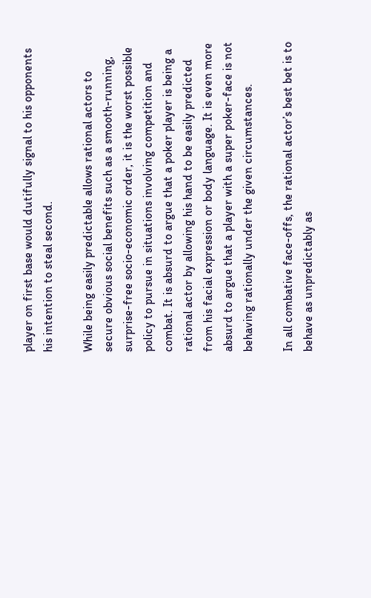player on first base would dutifully signal to his opponents his intention to steal second.

While being easily predictable allows rational actors to secure obvious social benefits such as a smooth-running, surprise-free socio-economic order, it is the worst possible policy to pursue in situations involving competition and combat. It is absurd to argue that a poker player is being a rational actor by allowing his hand to be easily predicted from his facial expression or body language. It is even more absurd to argue that a player with a super poker-face is not behaving rationally under the given circumstances.

In all combative face-offs, the rational actor’s best bet is to behave as unpredictably as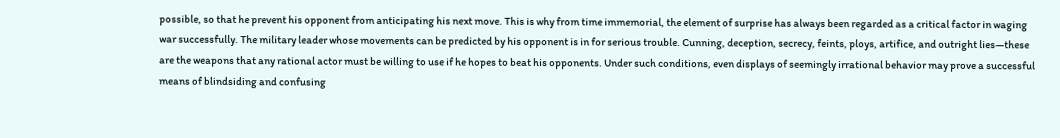possible, so that he prevent his opponent from anticipating his next move. This is why from time immemorial, the element of surprise has always been regarded as a critical factor in waging war successfully. The military leader whose movements can be predicted by his opponent is in for serious trouble. Cunning, deception, secrecy, feints, ploys, artifice, and outright lies—these are the weapons that any rational actor must be willing to use if he hopes to beat his opponents. Under such conditions, even displays of seemingly irrational behavior may prove a successful means of blindsiding and confusing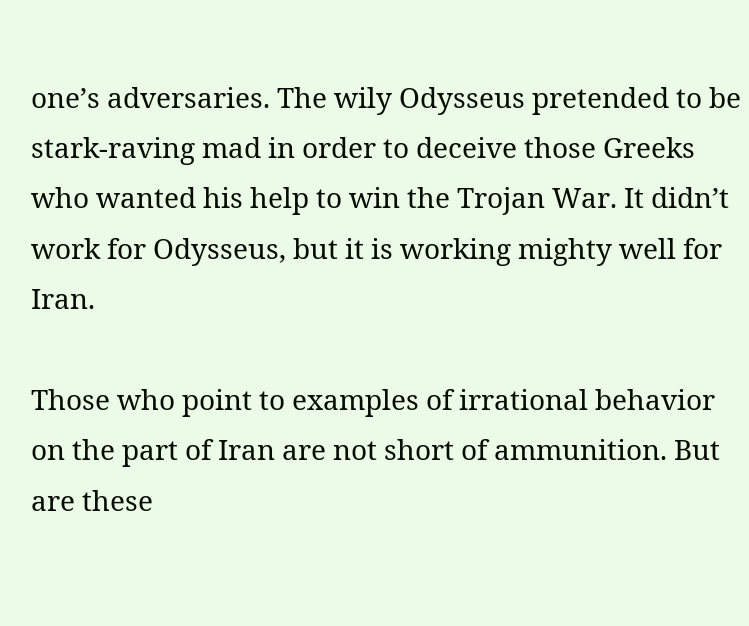one’s adversaries. The wily Odysseus pretended to be stark-raving mad in order to deceive those Greeks who wanted his help to win the Trojan War. It didn’t work for Odysseus, but it is working mighty well for Iran.

Those who point to examples of irrational behavior on the part of Iran are not short of ammunition. But are these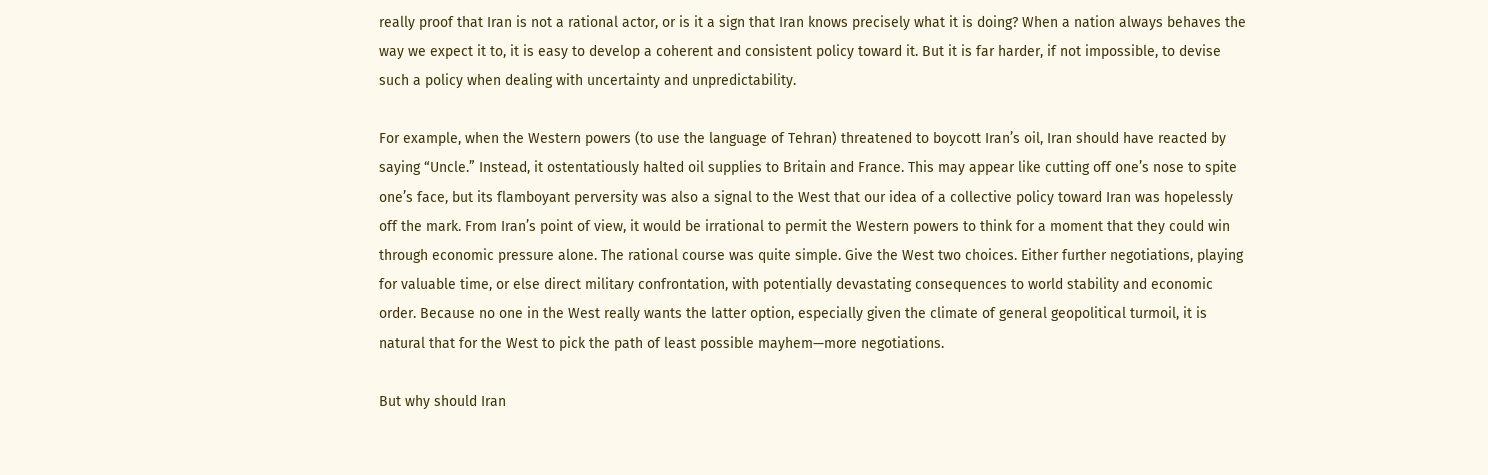really proof that Iran is not a rational actor, or is it a sign that Iran knows precisely what it is doing? When a nation always behaves the way we expect it to, it is easy to develop a coherent and consistent policy toward it. But it is far harder, if not impossible, to devise such a policy when dealing with uncertainty and unpredictability.

For example, when the Western powers (to use the language of Tehran) threatened to boycott Iran’s oil, Iran should have reacted by saying “Uncle.” Instead, it ostentatiously halted oil supplies to Britain and France. This may appear like cutting off one’s nose to spite one’s face, but its flamboyant perversity was also a signal to the West that our idea of a collective policy toward Iran was hopelessly off the mark. From Iran’s point of view, it would be irrational to permit the Western powers to think for a moment that they could win through economic pressure alone. The rational course was quite simple. Give the West two choices. Either further negotiations, playing for valuable time, or else direct military confrontation, with potentially devastating consequences to world stability and economic order. Because no one in the West really wants the latter option, especially given the climate of general geopolitical turmoil, it is natural that for the West to pick the path of least possible mayhem—more negotiations.

But why should Iran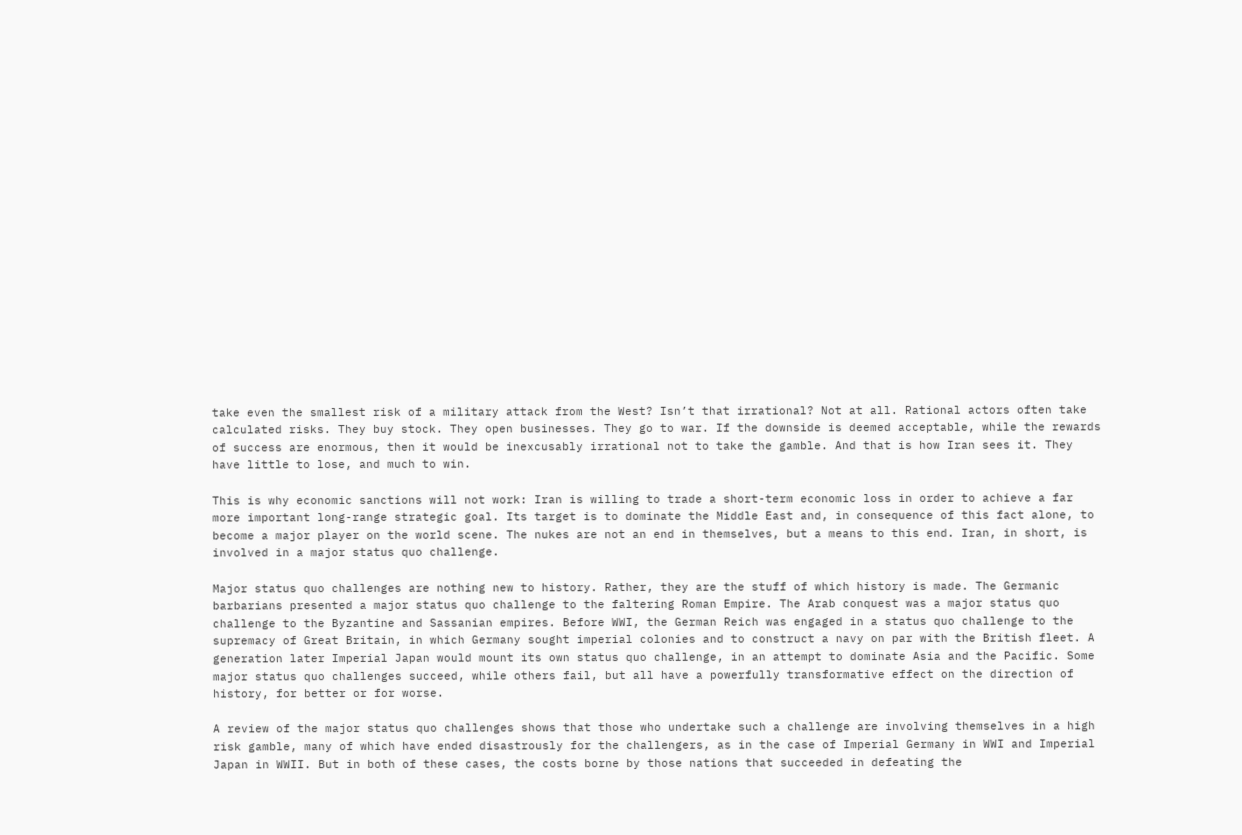take even the smallest risk of a military attack from the West? Isn’t that irrational? Not at all. Rational actors often take calculated risks. They buy stock. They open businesses. They go to war. If the downside is deemed acceptable, while the rewards of success are enormous, then it would be inexcusably irrational not to take the gamble. And that is how Iran sees it. They have little to lose, and much to win.

This is why economic sanctions will not work: Iran is willing to trade a short-term economic loss in order to achieve a far more important long-range strategic goal. Its target is to dominate the Middle East and, in consequence of this fact alone, to become a major player on the world scene. The nukes are not an end in themselves, but a means to this end. Iran, in short, is involved in a major status quo challenge.

Major status quo challenges are nothing new to history. Rather, they are the stuff of which history is made. The Germanic barbarians presented a major status quo challenge to the faltering Roman Empire. The Arab conquest was a major status quo challenge to the Byzantine and Sassanian empires. Before WWI, the German Reich was engaged in a status quo challenge to the supremacy of Great Britain, in which Germany sought imperial colonies and to construct a navy on par with the British fleet. A generation later Imperial Japan would mount its own status quo challenge, in an attempt to dominate Asia and the Pacific. Some major status quo challenges succeed, while others fail, but all have a powerfully transformative effect on the direction of history, for better or for worse.

A review of the major status quo challenges shows that those who undertake such a challenge are involving themselves in a high risk gamble, many of which have ended disastrously for the challengers, as in the case of Imperial Germany in WWI and Imperial Japan in WWII. But in both of these cases, the costs borne by those nations that succeeded in defeating the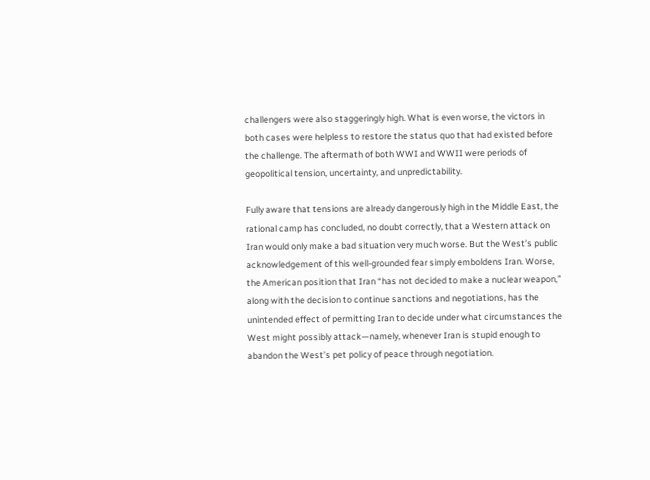challengers were also staggeringly high. What is even worse, the victors in both cases were helpless to restore the status quo that had existed before the challenge. The aftermath of both WWI and WWII were periods of geopolitical tension, uncertainty, and unpredictability.

Fully aware that tensions are already dangerously high in the Middle East, the rational camp has concluded, no doubt correctly, that a Western attack on Iran would only make a bad situation very much worse. But the West’s public acknowledgement of this well-grounded fear simply emboldens Iran. Worse, the American position that Iran “has not decided to make a nuclear weapon,” along with the decision to continue sanctions and negotiations, has the unintended effect of permitting Iran to decide under what circumstances the West might possibly attack—namely, whenever Iran is stupid enough to abandon the West’s pet policy of peace through negotiation.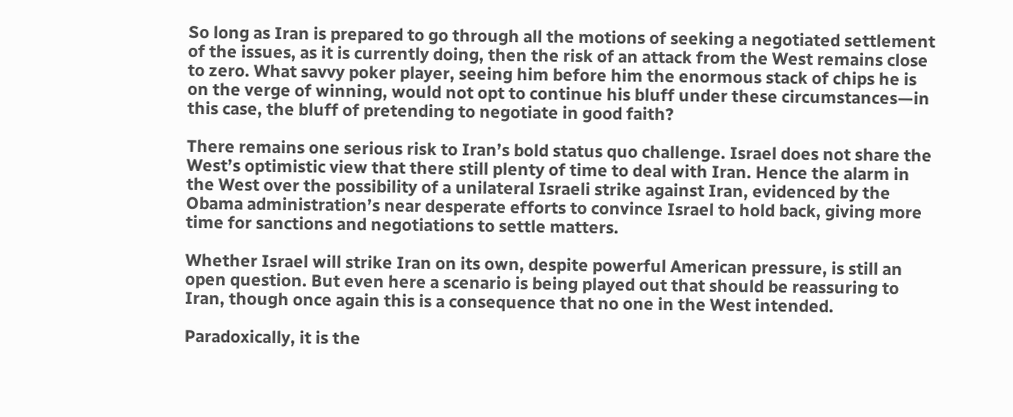So long as Iran is prepared to go through all the motions of seeking a negotiated settlement of the issues, as it is currently doing, then the risk of an attack from the West remains close to zero. What savvy poker player, seeing him before him the enormous stack of chips he is on the verge of winning, would not opt to continue his bluff under these circumstances—in this case, the bluff of pretending to negotiate in good faith?

There remains one serious risk to Iran’s bold status quo challenge. Israel does not share the West’s optimistic view that there still plenty of time to deal with Iran. Hence the alarm in the West over the possibility of a unilateral Israeli strike against Iran, evidenced by the Obama administration’s near desperate efforts to convince Israel to hold back, giving more time for sanctions and negotiations to settle matters.

Whether Israel will strike Iran on its own, despite powerful American pressure, is still an open question. But even here a scenario is being played out that should be reassuring to Iran, though once again this is a consequence that no one in the West intended.

Paradoxically, it is the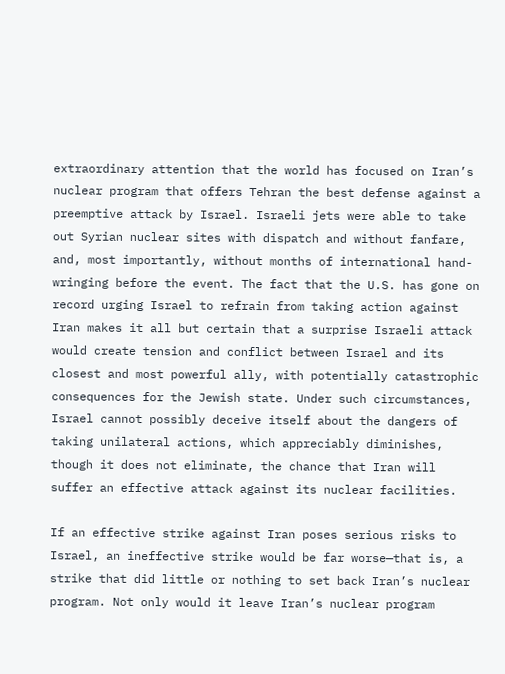extraordinary attention that the world has focused on Iran’s nuclear program that offers Tehran the best defense against a preemptive attack by Israel. Israeli jets were able to take out Syrian nuclear sites with dispatch and without fanfare, and, most importantly, without months of international hand-wringing before the event. The fact that the U.S. has gone on record urging Israel to refrain from taking action against Iran makes it all but certain that a surprise Israeli attack would create tension and conflict between Israel and its closest and most powerful ally, with potentially catastrophic consequences for the Jewish state. Under such circumstances, Israel cannot possibly deceive itself about the dangers of taking unilateral actions, which appreciably diminishes, though it does not eliminate, the chance that Iran will suffer an effective attack against its nuclear facilities.

If an effective strike against Iran poses serious risks to Israel, an ineffective strike would be far worse—that is, a strike that did little or nothing to set back Iran’s nuclear program. Not only would it leave Iran’s nuclear program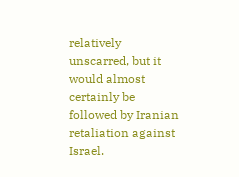relatively unscarred, but it would almost certainly be followed by Iranian retaliation against Israel.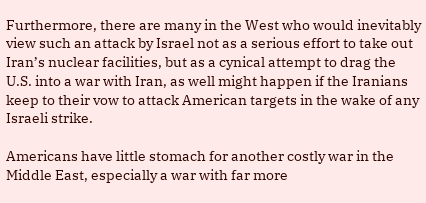Furthermore, there are many in the West who would inevitably view such an attack by Israel not as a serious effort to take out Iran’s nuclear facilities, but as a cynical attempt to drag the U.S. into a war with Iran, as well might happen if the Iranians keep to their vow to attack American targets in the wake of any Israeli strike.

Americans have little stomach for another costly war in the Middle East, especially a war with far more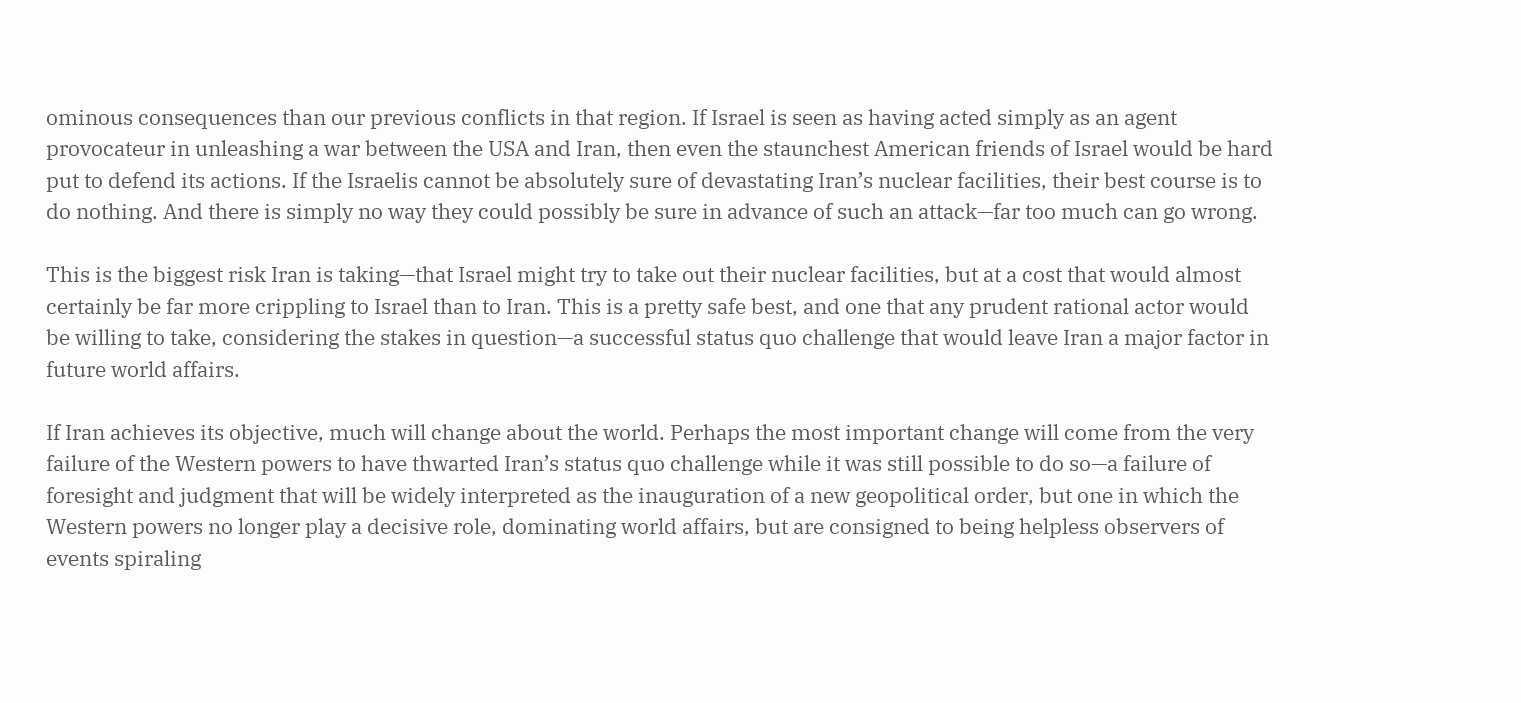ominous consequences than our previous conflicts in that region. If Israel is seen as having acted simply as an agent provocateur in unleashing a war between the USA and Iran, then even the staunchest American friends of Israel would be hard put to defend its actions. If the Israelis cannot be absolutely sure of devastating Iran’s nuclear facilities, their best course is to do nothing. And there is simply no way they could possibly be sure in advance of such an attack—far too much can go wrong.

This is the biggest risk Iran is taking—that Israel might try to take out their nuclear facilities, but at a cost that would almost certainly be far more crippling to Israel than to Iran. This is a pretty safe best, and one that any prudent rational actor would be willing to take, considering the stakes in question—a successful status quo challenge that would leave Iran a major factor in future world affairs.

If Iran achieves its objective, much will change about the world. Perhaps the most important change will come from the very failure of the Western powers to have thwarted Iran’s status quo challenge while it was still possible to do so—a failure of foresight and judgment that will be widely interpreted as the inauguration of a new geopolitical order, but one in which the Western powers no longer play a decisive role, dominating world affairs, but are consigned to being helpless observers of events spiraling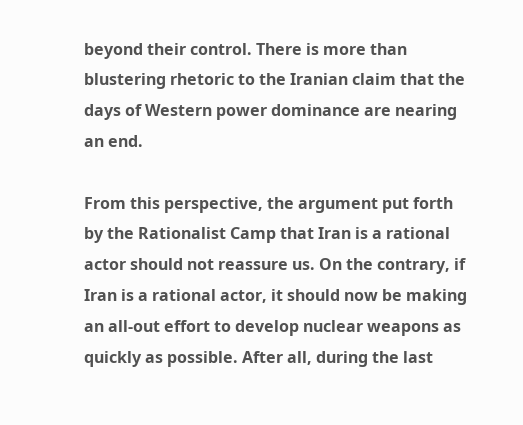beyond their control. There is more than blustering rhetoric to the Iranian claim that the days of Western power dominance are nearing an end.

From this perspective, the argument put forth by the Rationalist Camp that Iran is a rational actor should not reassure us. On the contrary, if Iran is a rational actor, it should now be making an all-out effort to develop nuclear weapons as quickly as possible. After all, during the last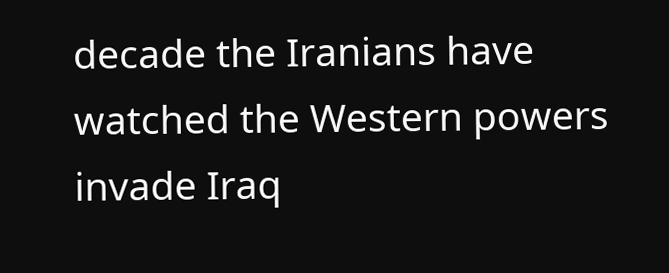decade the Iranians have watched the Western powers invade Iraq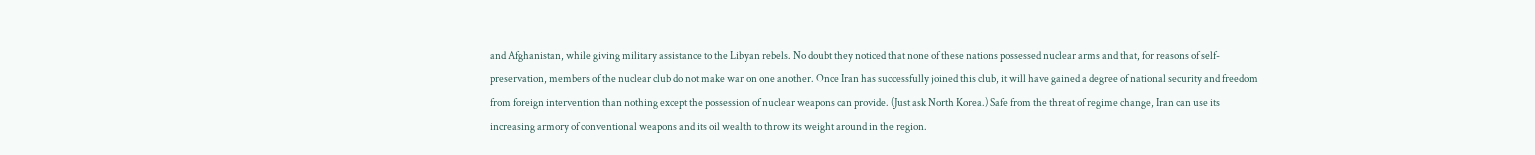and Afghanistan, while giving military assistance to the Libyan rebels. No doubt they noticed that none of these nations possessed nuclear arms and that, for reasons of self-preservation, members of the nuclear club do not make war on one another. Once Iran has successfully joined this club, it will have gained a degree of national security and freedom from foreign intervention than nothing except the possession of nuclear weapons can provide. (Just ask North Korea.) Safe from the threat of regime change, Iran can use its increasing armory of conventional weapons and its oil wealth to throw its weight around in the region.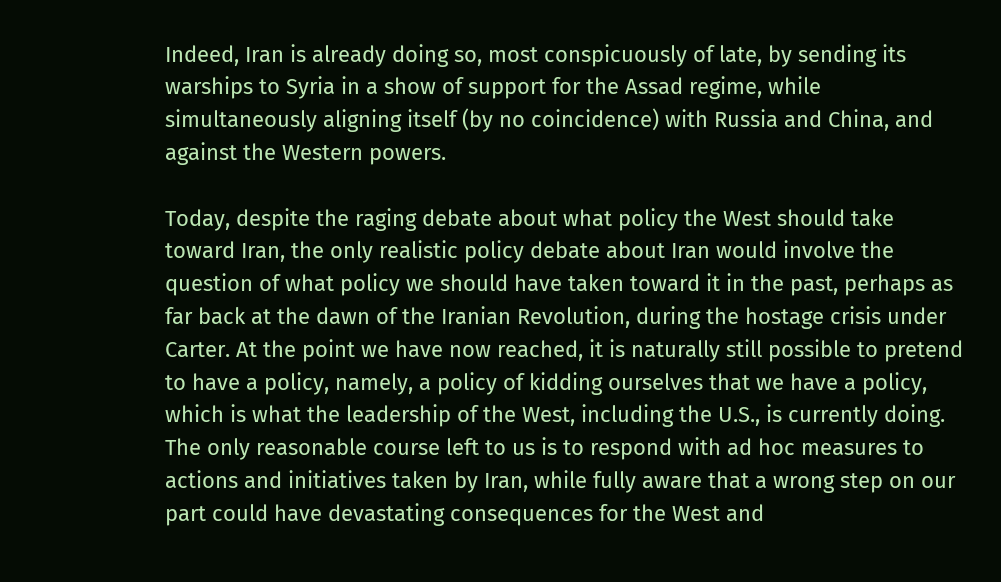Indeed, Iran is already doing so, most conspicuously of late, by sending its warships to Syria in a show of support for the Assad regime, while simultaneously aligning itself (by no coincidence) with Russia and China, and against the Western powers.

Today, despite the raging debate about what policy the West should take toward Iran, the only realistic policy debate about Iran would involve the question of what policy we should have taken toward it in the past, perhaps as far back at the dawn of the Iranian Revolution, during the hostage crisis under Carter. At the point we have now reached, it is naturally still possible to pretend to have a policy, namely, a policy of kidding ourselves that we have a policy, which is what the leadership of the West, including the U.S., is currently doing. The only reasonable course left to us is to respond with ad hoc measures to actions and initiatives taken by Iran, while fully aware that a wrong step on our part could have devastating consequences for the West and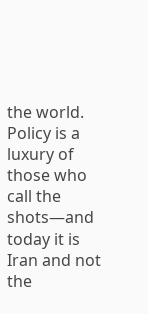the world. Policy is a luxury of those who call the shots—and today it is Iran and not the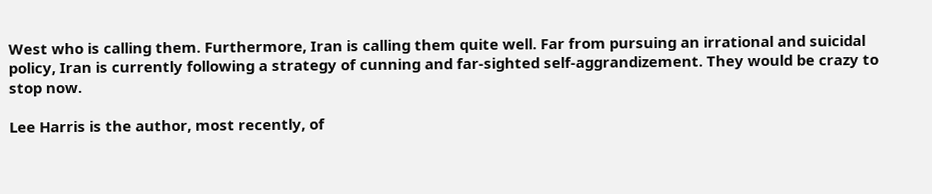West who is calling them. Furthermore, Iran is calling them quite well. Far from pursuing an irrational and suicidal policy, Iran is currently following a strategy of cunning and far-sighted self-aggrandizement. They would be crazy to stop now.

Lee Harris is the author, most recently, of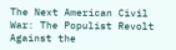The Next American Civil War: The Populist Revolt Against the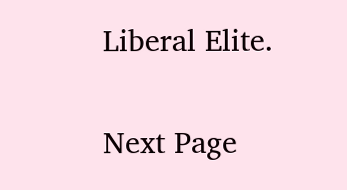Liberal Elite.

Next Page